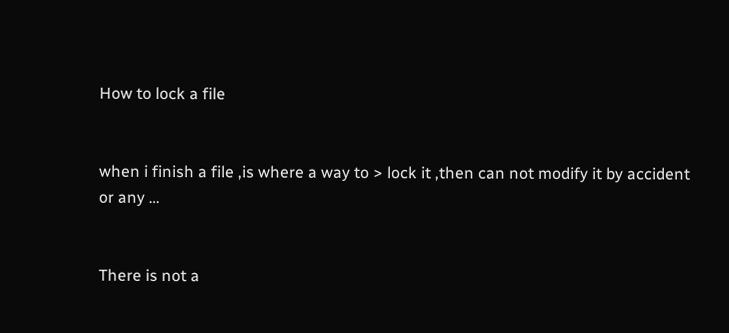How to lock a file


when i finish a file ,is where a way to > lock it ,then can not modify it by accident or any …


There is not a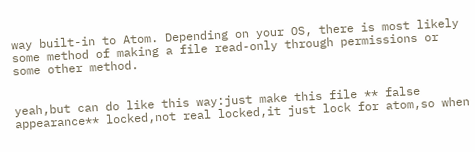way built-in to Atom. Depending on your OS, there is most likely some method of making a file read-only through permissions or some other method.


yeah,but can do like this way:just make this file ** false appearance** locked,not real locked,it just lock for atom,so when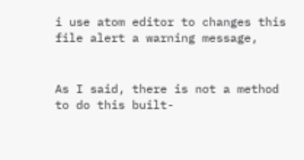i use atom editor to changes this file alert a warning message,


As I said, there is not a method to do this built-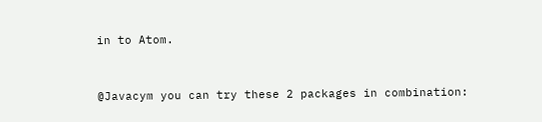in to Atom.


@Javacym you can try these 2 packages in combination: